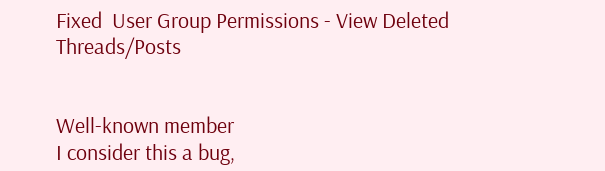Fixed  User Group Permissions - View Deleted Threads/Posts


Well-known member
I consider this a bug,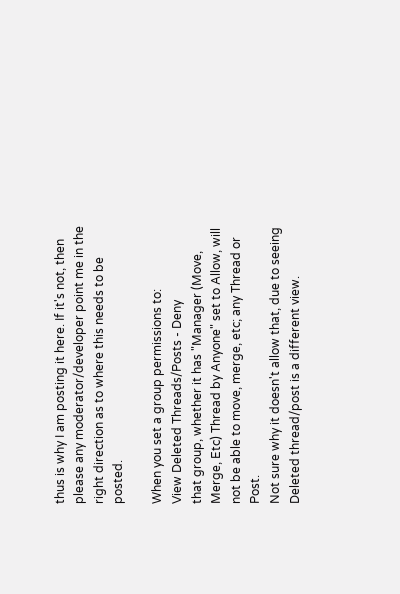thus is why I am posting it here. If it's not, then please any moderator/developer point me in the right direction as to where this needs to be posted.

When you set a group permissions to:
View Deleted Threads/Posts - Deny
that group, whether it has "Manager (Move, Merge, Etc) Thread by Anyone" set to Allow, will not be able to move, merge, etc; any Thread or Post.
Not sure why it doesn't allow that, due to seeing Deleted thread/post is a different view.